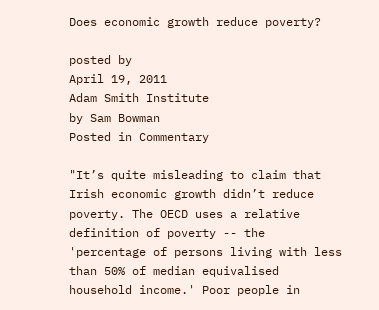Does economic growth reduce poverty?

posted by
April 19, 2011
Adam Smith Institute
by Sam Bowman
Posted in Commentary

"It’s quite misleading to claim that Irish economic growth didn’t reduce poverty. The OECD uses a relative definition of poverty -- the 'percentage of persons living with less than 50% of median equivalised household income.' Poor people in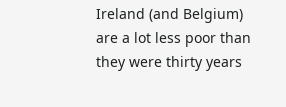Ireland (and Belgium) are a lot less poor than they were thirty years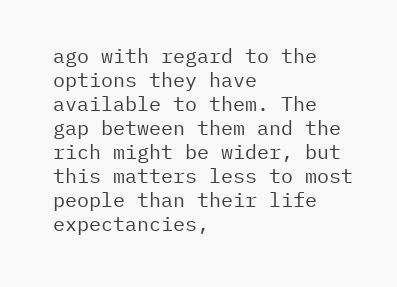ago with regard to the options they have available to them. The gap between them and the rich might be wider, but this matters less to most people than their life expectancies,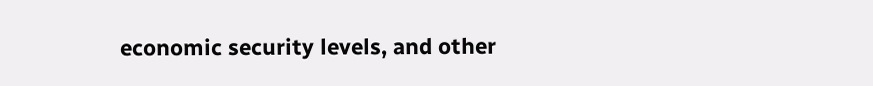economic security levels, and other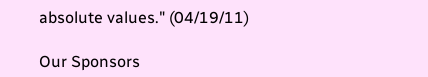absolute values." (04/19/11)

Our Sponsors